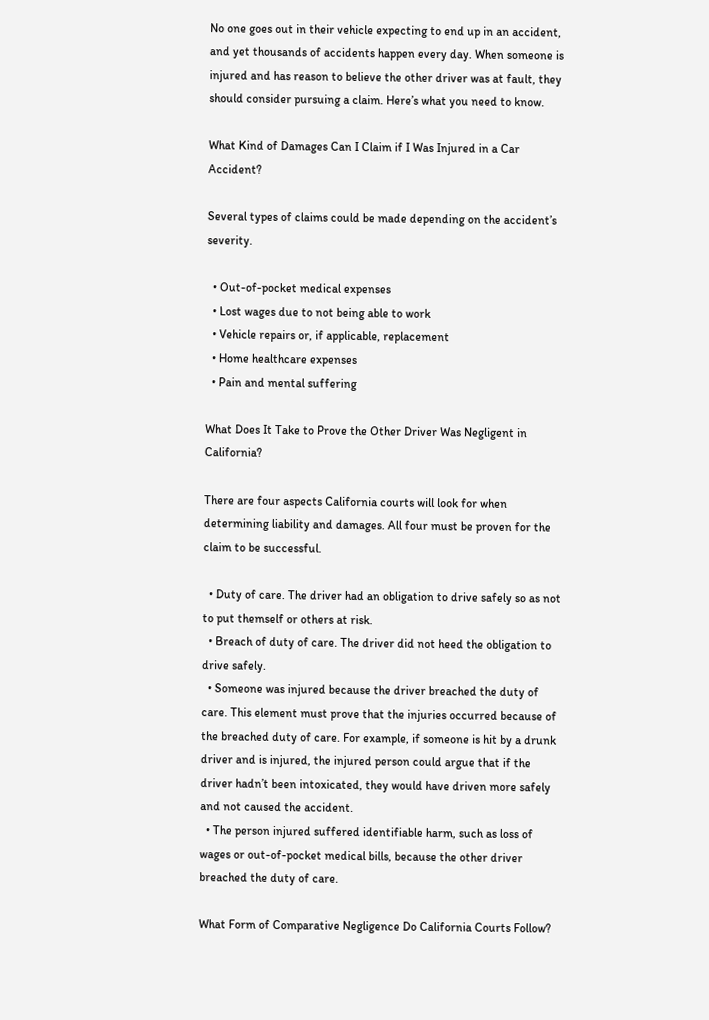No one goes out in their vehicle expecting to end up in an accident, and yet thousands of accidents happen every day. When someone is injured and has reason to believe the other driver was at fault, they should consider pursuing a claim. Here’s what you need to know.

What Kind of Damages Can I Claim if I Was Injured in a Car Accident?

Several types of claims could be made depending on the accident’s severity.

  • Out-of-pocket medical expenses
  • Lost wages due to not being able to work
  • Vehicle repairs or, if applicable, replacement
  • Home healthcare expenses
  • Pain and mental suffering

What Does It Take to Prove the Other Driver Was Negligent in California?

There are four aspects California courts will look for when determining liability and damages. All four must be proven for the claim to be successful.

  • Duty of care. The driver had an obligation to drive safely so as not to put themself or others at risk.
  • Breach of duty of care. The driver did not heed the obligation to drive safely.
  • Someone was injured because the driver breached the duty of care. This element must prove that the injuries occurred because of the breached duty of care. For example, if someone is hit by a drunk driver and is injured, the injured person could argue that if the driver hadn’t been intoxicated, they would have driven more safely and not caused the accident.
  • The person injured suffered identifiable harm, such as loss of wages or out-of-pocket medical bills, because the other driver breached the duty of care.

What Form of Comparative Negligence Do California Courts Follow?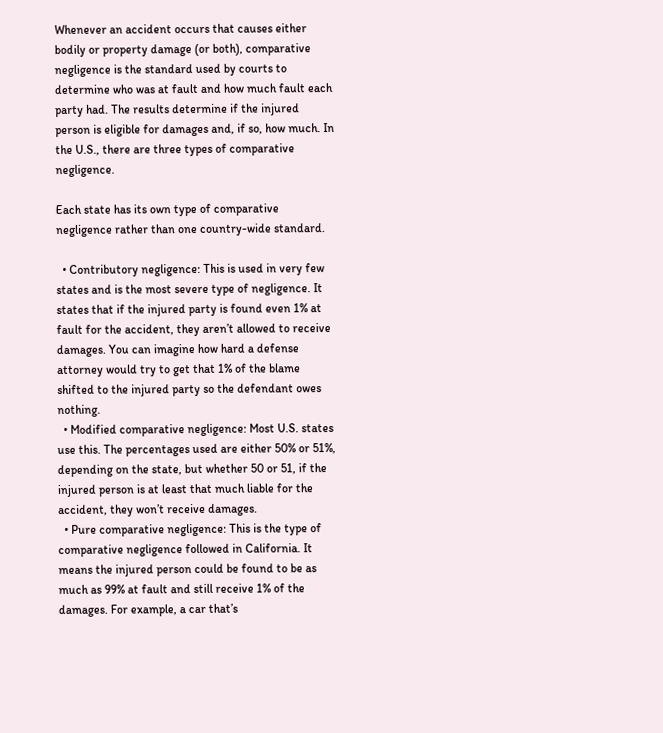Whenever an accident occurs that causes either bodily or property damage (or both), comparative negligence is the standard used by courts to determine who was at fault and how much fault each party had. The results determine if the injured person is eligible for damages and, if so, how much. In the U.S., there are three types of comparative negligence.

Each state has its own type of comparative negligence rather than one country-wide standard.

  • Contributory negligence: This is used in very few states and is the most severe type of negligence. It states that if the injured party is found even 1% at fault for the accident, they aren’t allowed to receive damages. You can imagine how hard a defense attorney would try to get that 1% of the blame shifted to the injured party so the defendant owes nothing.
  • Modified comparative negligence: Most U.S. states use this. The percentages used are either 50% or 51%, depending on the state, but whether 50 or 51, if the injured person is at least that much liable for the accident, they won’t receive damages.
  • Pure comparative negligence: This is the type of comparative negligence followed in California. It means the injured person could be found to be as much as 99% at fault and still receive 1% of the damages. For example, a car that’s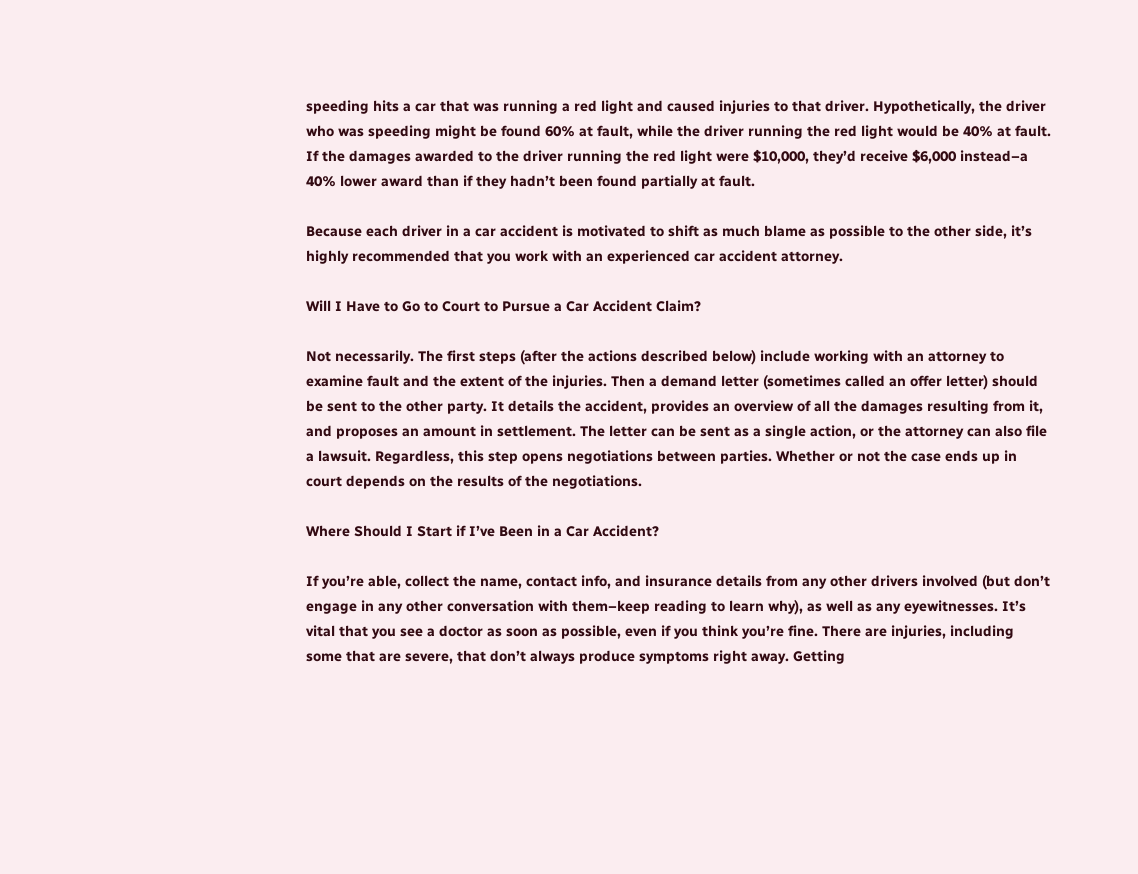speeding hits a car that was running a red light and caused injuries to that driver. Hypothetically, the driver who was speeding might be found 60% at fault, while the driver running the red light would be 40% at fault. If the damages awarded to the driver running the red light were $10,000, they’d receive $6,000 instead–a 40% lower award than if they hadn’t been found partially at fault.

Because each driver in a car accident is motivated to shift as much blame as possible to the other side, it’s highly recommended that you work with an experienced car accident attorney.

Will I Have to Go to Court to Pursue a Car Accident Claim?

Not necessarily. The first steps (after the actions described below) include working with an attorney to examine fault and the extent of the injuries. Then a demand letter (sometimes called an offer letter) should be sent to the other party. It details the accident, provides an overview of all the damages resulting from it, and proposes an amount in settlement. The letter can be sent as a single action, or the attorney can also file a lawsuit. Regardless, this step opens negotiations between parties. Whether or not the case ends up in court depends on the results of the negotiations.

Where Should I Start if I’ve Been in a Car Accident?

If you’re able, collect the name, contact info, and insurance details from any other drivers involved (but don’t engage in any other conversation with them–keep reading to learn why), as well as any eyewitnesses. It’s vital that you see a doctor as soon as possible, even if you think you’re fine. There are injuries, including some that are severe, that don’t always produce symptoms right away. Getting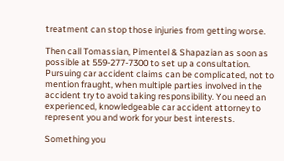treatment can stop those injuries from getting worse.

Then call Tomassian, Pimentel & Shapazian as soon as possible at 559-277-7300 to set up a consultation. Pursuing car accident claims can be complicated, not to mention fraught, when multiple parties involved in the accident try to avoid taking responsibility. You need an experienced, knowledgeable car accident attorney to represent you and work for your best interests.

Something you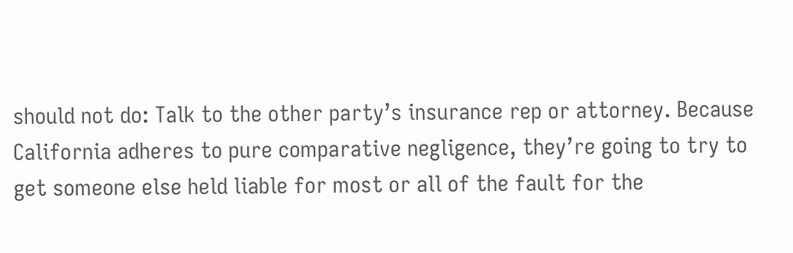should not do: Talk to the other party’s insurance rep or attorney. Because California adheres to pure comparative negligence, they’re going to try to get someone else held liable for most or all of the fault for the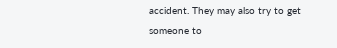accident. They may also try to get someone to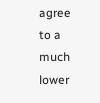agree to a much lower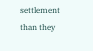settlement than they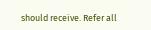should receive. Refer all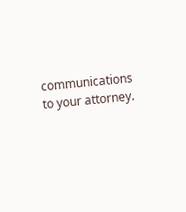communications to your attorney.